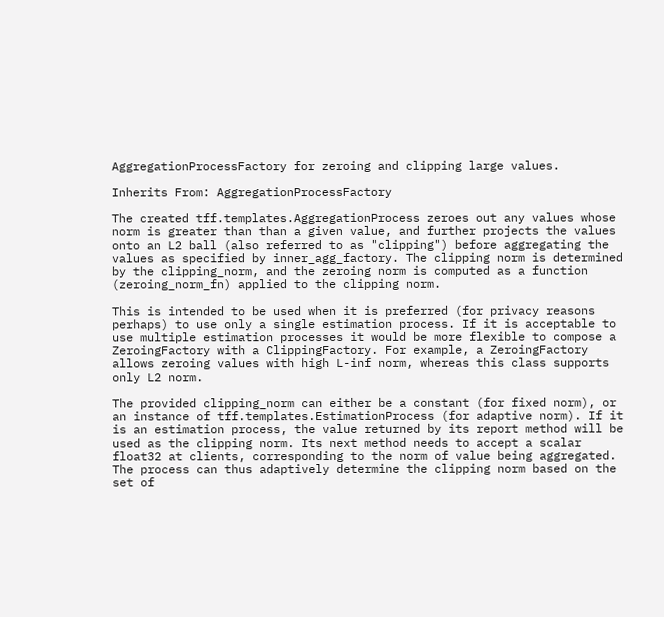AggregationProcessFactory for zeroing and clipping large values.

Inherits From: AggregationProcessFactory

The created tff.templates.AggregationProcess zeroes out any values whose norm is greater than than a given value, and further projects the values onto an L2 ball (also referred to as "clipping") before aggregating the values as specified by inner_agg_factory. The clipping norm is determined by the clipping_norm, and the zeroing norm is computed as a function (zeroing_norm_fn) applied to the clipping norm.

This is intended to be used when it is preferred (for privacy reasons perhaps) to use only a single estimation process. If it is acceptable to use multiple estimation processes it would be more flexible to compose a ZeroingFactory with a ClippingFactory. For example, a ZeroingFactory allows zeroing values with high L-inf norm, whereas this class supports only L2 norm.

The provided clipping_norm can either be a constant (for fixed norm), or an instance of tff.templates.EstimationProcess (for adaptive norm). If it is an estimation process, the value returned by its report method will be used as the clipping norm. Its next method needs to accept a scalar float32 at clients, corresponding to the norm of value being aggregated. The process can thus adaptively determine the clipping norm based on the set of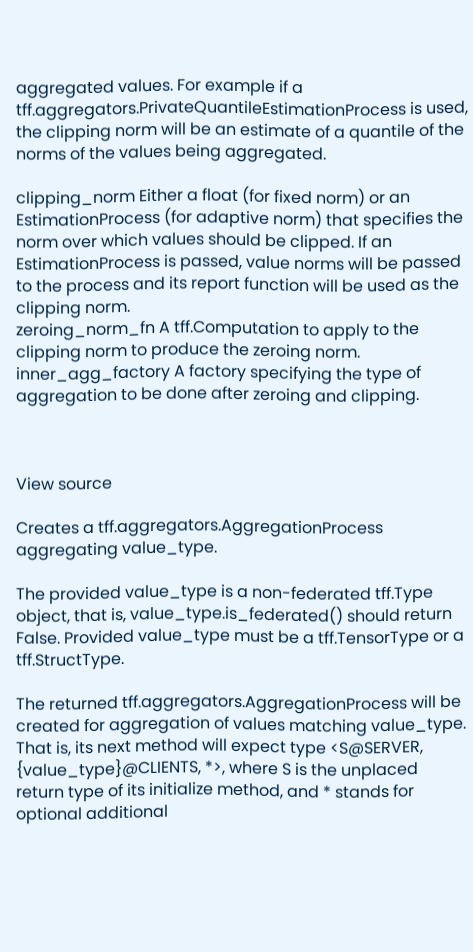aggregated values. For example if a tff.aggregators.PrivateQuantileEstimationProcess is used, the clipping norm will be an estimate of a quantile of the norms of the values being aggregated.

clipping_norm Either a float (for fixed norm) or an EstimationProcess (for adaptive norm) that specifies the norm over which values should be clipped. If an EstimationProcess is passed, value norms will be passed to the process and its report function will be used as the clipping norm.
zeroing_norm_fn A tff.Computation to apply to the clipping norm to produce the zeroing norm.
inner_agg_factory A factory specifying the type of aggregation to be done after zeroing and clipping.



View source

Creates a tff.aggregators.AggregationProcess aggregating value_type.

The provided value_type is a non-federated tff.Type object, that is, value_type.is_federated() should return False. Provided value_type must be a tff.TensorType or a tff.StructType.

The returned tff.aggregators.AggregationProcess will be created for aggregation of values matching value_type. That is, its next method will expect type <S@SERVER, {value_type}@CLIENTS, *>, where S is the unplaced return type of its initialize method, and * stands for optional additional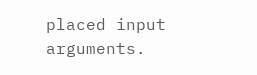placed input arguments.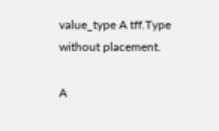value_type A tff.Type without placement.

A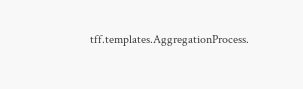tff.templates.AggregationProcess.